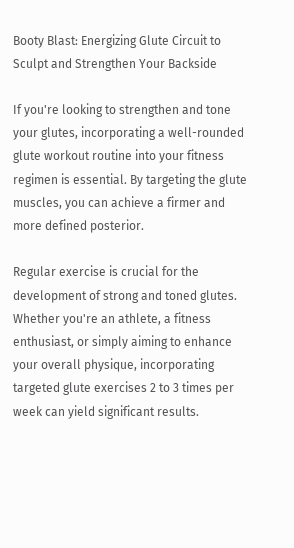Booty Blast: Energizing Glute Circuit to Sculpt and Strengthen Your Backside

If you're looking to strengthen and tone your glutes, incorporating a well-rounded glute workout routine into your fitness regimen is essential. By targeting the glute muscles, you can achieve a firmer and more defined posterior.

Regular exercise is crucial for the development of strong and toned glutes. Whether you're an athlete, a fitness enthusiast, or simply aiming to enhance your overall physique, incorporating targeted glute exercises 2 to 3 times per week can yield significant results.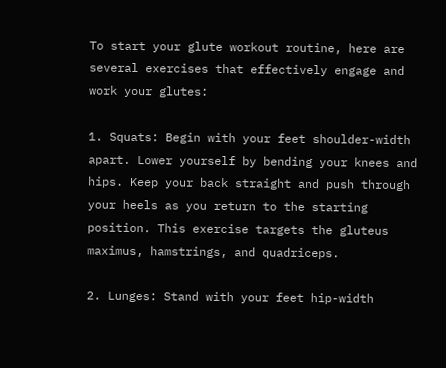To start your glute workout routine, here are several exercises that effectively engage and work your glutes:

1. Squats: Begin with your feet shoulder-width apart. Lower yourself by bending your knees and hips. Keep your back straight and push through your heels as you return to the starting position. This exercise targets the gluteus maximus, hamstrings, and quadriceps.

2. Lunges: Stand with your feet hip-width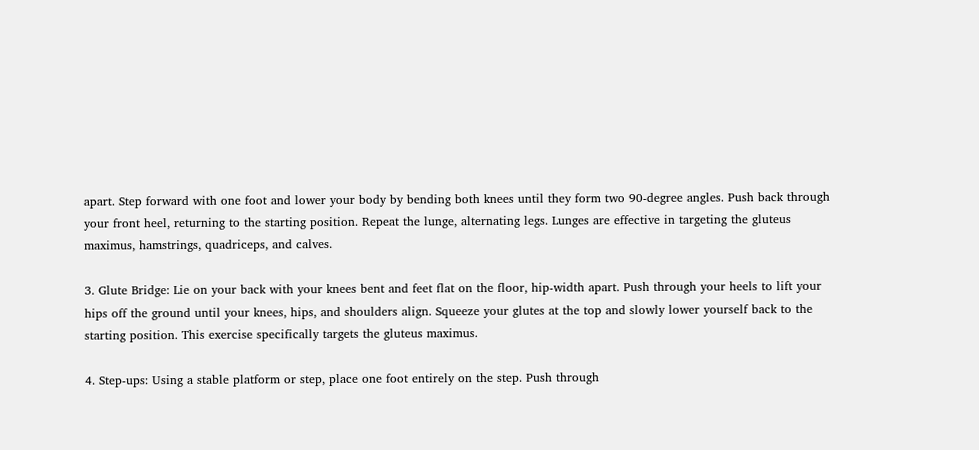apart. Step forward with one foot and lower your body by bending both knees until they form two 90-degree angles. Push back through your front heel, returning to the starting position. Repeat the lunge, alternating legs. Lunges are effective in targeting the gluteus maximus, hamstrings, quadriceps, and calves.

3. Glute Bridge: Lie on your back with your knees bent and feet flat on the floor, hip-width apart. Push through your heels to lift your hips off the ground until your knees, hips, and shoulders align. Squeeze your glutes at the top and slowly lower yourself back to the starting position. This exercise specifically targets the gluteus maximus.

4. Step-ups: Using a stable platform or step, place one foot entirely on the step. Push through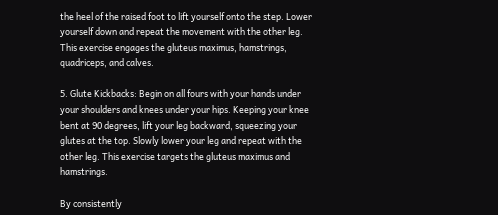the heel of the raised foot to lift yourself onto the step. Lower yourself down and repeat the movement with the other leg. This exercise engages the gluteus maximus, hamstrings, quadriceps, and calves.

5. Glute Kickbacks: Begin on all fours with your hands under your shoulders and knees under your hips. Keeping your knee bent at 90 degrees, lift your leg backward, squeezing your glutes at the top. Slowly lower your leg and repeat with the other leg. This exercise targets the gluteus maximus and hamstrings.

By consistently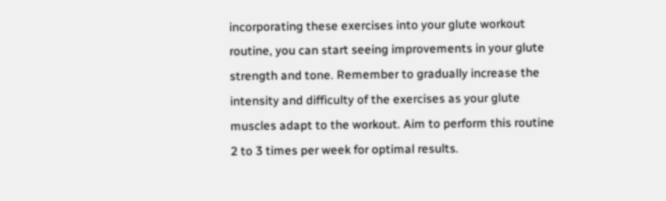incorporating these exercises into your glute workout routine, you can start seeing improvements in your glute strength and tone. Remember to gradually increase the intensity and difficulty of the exercises as your glute muscles adapt to the workout. Aim to perform this routine 2 to 3 times per week for optimal results.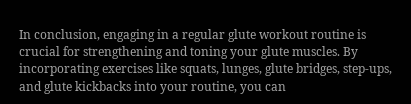In conclusion, engaging in a regular glute workout routine is crucial for strengthening and toning your glute muscles. By incorporating exercises like squats, lunges, glute bridges, step-ups, and glute kickbacks into your routine, you can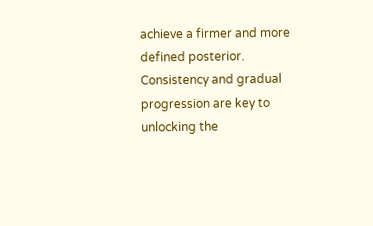achieve a firmer and more defined posterior. Consistency and gradual progression are key to unlocking the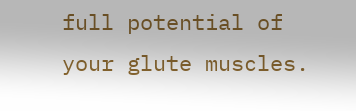full potential of your glute muscles.